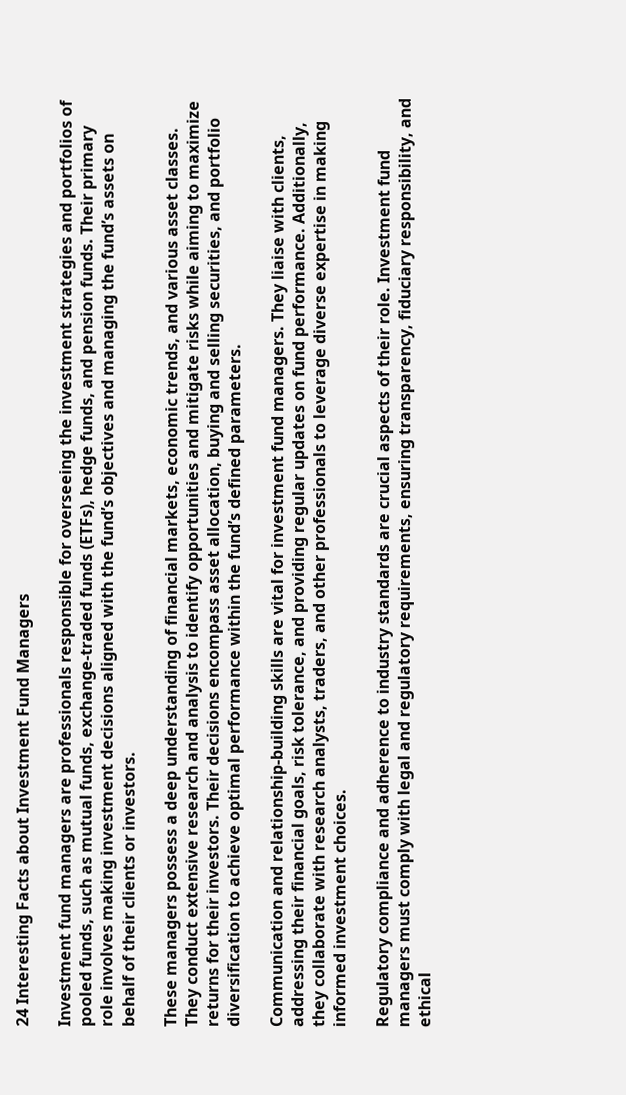24 Interesting Facts about Investment Fund Managers

Investment fund managers are professionals responsible for overseeing the investment strategies and portfolios of pooled funds, such as mutual funds, exchange-traded funds (ETFs), hedge funds, and pension funds. Their primary role involves making investment decisions aligned with the fund’s objectives and managing the fund’s assets on behalf of their clients or investors.

These managers possess a deep understanding of financial markets, economic trends, and various asset classes. They conduct extensive research and analysis to identify opportunities and mitigate risks while aiming to maximize returns for their investors. Their decisions encompass asset allocation, buying and selling securities, and portfolio diversification to achieve optimal performance within the fund’s defined parameters.

Communication and relationship-building skills are vital for investment fund managers. They liaise with clients, addressing their financial goals, risk tolerance, and providing regular updates on fund performance. Additionally, they collaborate with research analysts, traders, and other professionals to leverage diverse expertise in making informed investment choices.

Regulatory compliance and adherence to industry standards are crucial aspects of their role. Investment fund managers must comply with legal and regulatory requirements, ensuring transparency, fiduciary responsibility, and ethical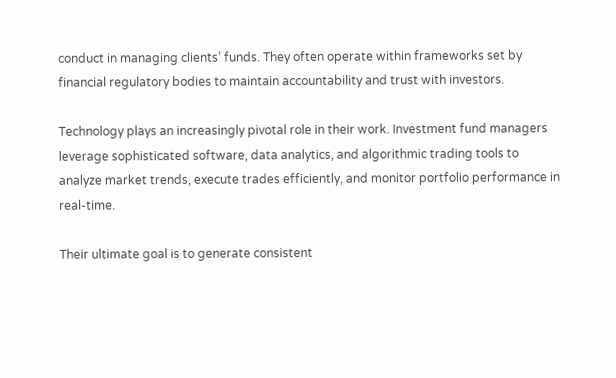conduct in managing clients’ funds. They often operate within frameworks set by financial regulatory bodies to maintain accountability and trust with investors.

Technology plays an increasingly pivotal role in their work. Investment fund managers leverage sophisticated software, data analytics, and algorithmic trading tools to analyze market trends, execute trades efficiently, and monitor portfolio performance in real-time.

Their ultimate goal is to generate consistent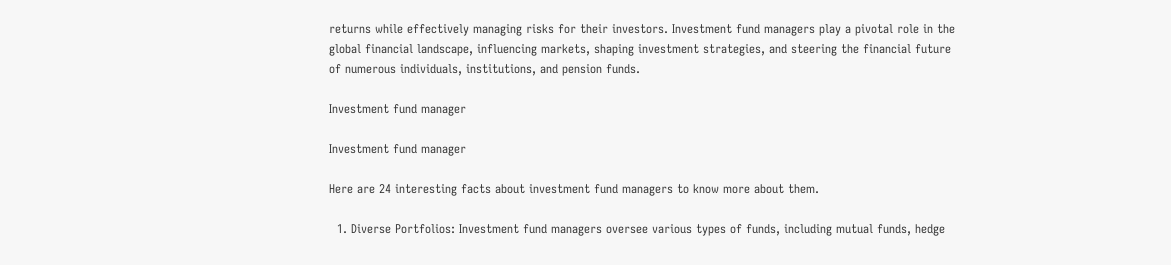returns while effectively managing risks for their investors. Investment fund managers play a pivotal role in the global financial landscape, influencing markets, shaping investment strategies, and steering the financial future of numerous individuals, institutions, and pension funds.

Investment fund manager

Investment fund manager

Here are 24 interesting facts about investment fund managers to know more about them.

  1. Diverse Portfolios: Investment fund managers oversee various types of funds, including mutual funds, hedge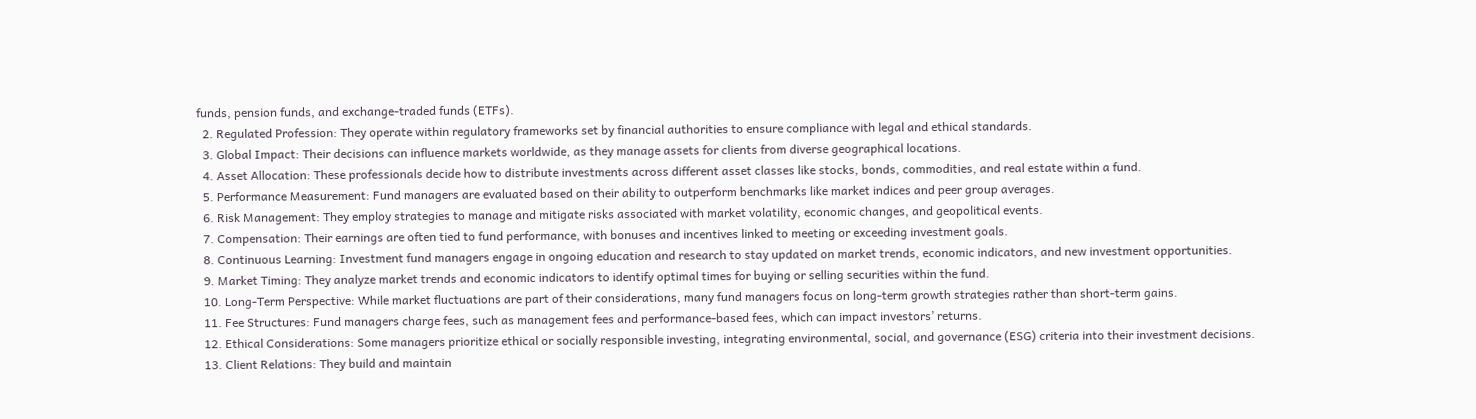funds, pension funds, and exchange-traded funds (ETFs).
  2. Regulated Profession: They operate within regulatory frameworks set by financial authorities to ensure compliance with legal and ethical standards.
  3. Global Impact: Their decisions can influence markets worldwide, as they manage assets for clients from diverse geographical locations.
  4. Asset Allocation: These professionals decide how to distribute investments across different asset classes like stocks, bonds, commodities, and real estate within a fund.
  5. Performance Measurement: Fund managers are evaluated based on their ability to outperform benchmarks like market indices and peer group averages.
  6. Risk Management: They employ strategies to manage and mitigate risks associated with market volatility, economic changes, and geopolitical events.
  7. Compensation: Their earnings are often tied to fund performance, with bonuses and incentives linked to meeting or exceeding investment goals.
  8. Continuous Learning: Investment fund managers engage in ongoing education and research to stay updated on market trends, economic indicators, and new investment opportunities.
  9. Market Timing: They analyze market trends and economic indicators to identify optimal times for buying or selling securities within the fund.
  10. Long-Term Perspective: While market fluctuations are part of their considerations, many fund managers focus on long-term growth strategies rather than short-term gains.
  11. Fee Structures: Fund managers charge fees, such as management fees and performance-based fees, which can impact investors’ returns.
  12. Ethical Considerations: Some managers prioritize ethical or socially responsible investing, integrating environmental, social, and governance (ESG) criteria into their investment decisions.
  13. Client Relations: They build and maintain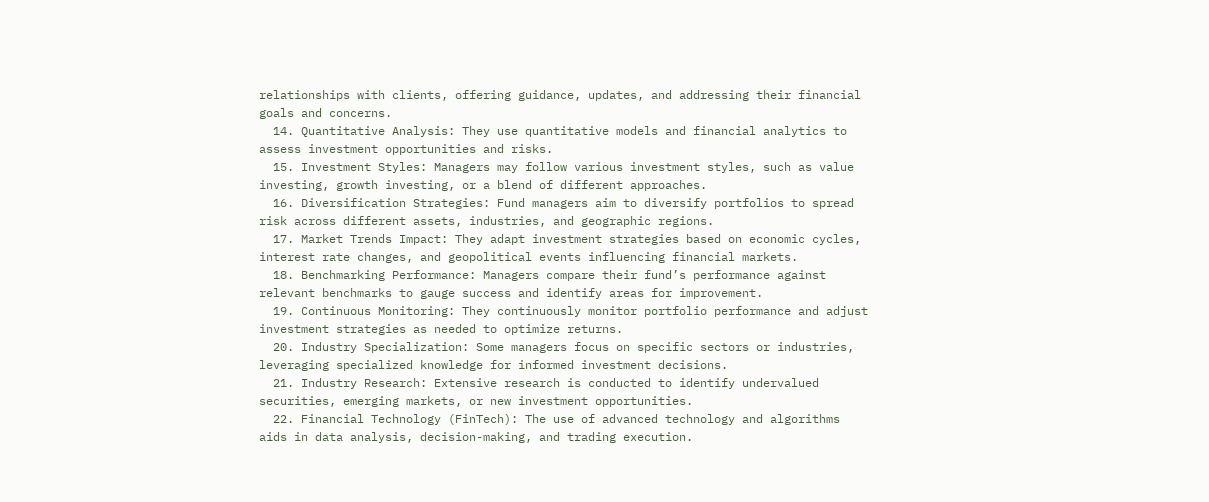relationships with clients, offering guidance, updates, and addressing their financial goals and concerns.
  14. Quantitative Analysis: They use quantitative models and financial analytics to assess investment opportunities and risks.
  15. Investment Styles: Managers may follow various investment styles, such as value investing, growth investing, or a blend of different approaches.
  16. Diversification Strategies: Fund managers aim to diversify portfolios to spread risk across different assets, industries, and geographic regions.
  17. Market Trends Impact: They adapt investment strategies based on economic cycles, interest rate changes, and geopolitical events influencing financial markets.
  18. Benchmarking Performance: Managers compare their fund’s performance against relevant benchmarks to gauge success and identify areas for improvement.
  19. Continuous Monitoring: They continuously monitor portfolio performance and adjust investment strategies as needed to optimize returns.
  20. Industry Specialization: Some managers focus on specific sectors or industries, leveraging specialized knowledge for informed investment decisions.
  21. Industry Research: Extensive research is conducted to identify undervalued securities, emerging markets, or new investment opportunities.
  22. Financial Technology (FinTech): The use of advanced technology and algorithms aids in data analysis, decision-making, and trading execution.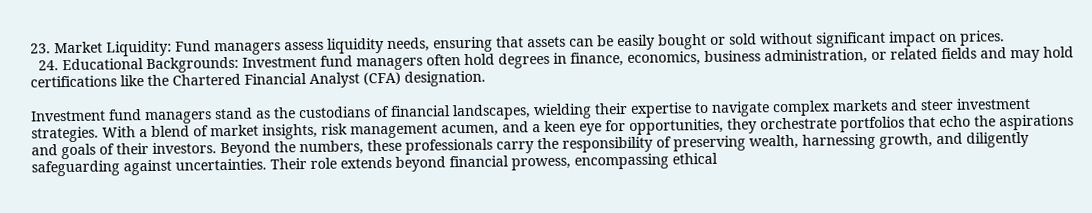23. Market Liquidity: Fund managers assess liquidity needs, ensuring that assets can be easily bought or sold without significant impact on prices.
  24. Educational Backgrounds: Investment fund managers often hold degrees in finance, economics, business administration, or related fields and may hold certifications like the Chartered Financial Analyst (CFA) designation.

Investment fund managers stand as the custodians of financial landscapes, wielding their expertise to navigate complex markets and steer investment strategies. With a blend of market insights, risk management acumen, and a keen eye for opportunities, they orchestrate portfolios that echo the aspirations and goals of their investors. Beyond the numbers, these professionals carry the responsibility of preserving wealth, harnessing growth, and diligently safeguarding against uncertainties. Their role extends beyond financial prowess, encompassing ethical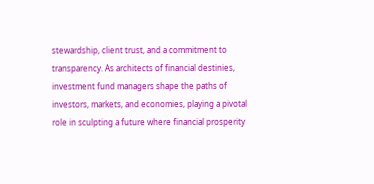stewardship, client trust, and a commitment to transparency. As architects of financial destinies, investment fund managers shape the paths of investors, markets, and economies, playing a pivotal role in sculpting a future where financial prosperity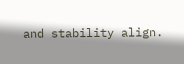and stability align.